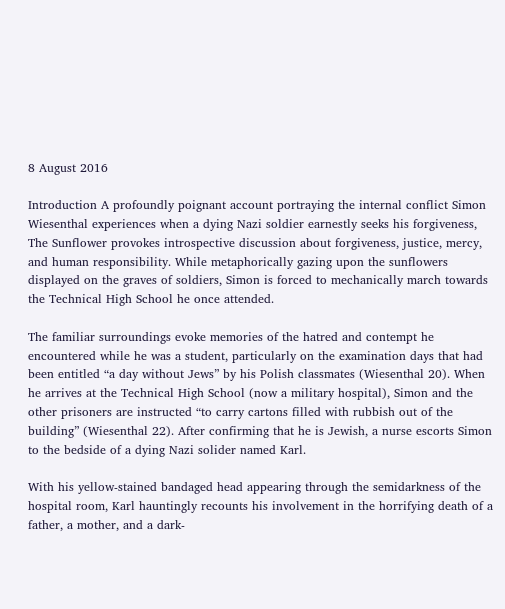8 August 2016

Introduction A profoundly poignant account portraying the internal conflict Simon Wiesenthal experiences when a dying Nazi soldier earnestly seeks his forgiveness, The Sunflower provokes introspective discussion about forgiveness, justice, mercy, and human responsibility. While metaphorically gazing upon the sunflowers displayed on the graves of soldiers, Simon is forced to mechanically march towards the Technical High School he once attended.

The familiar surroundings evoke memories of the hatred and contempt he encountered while he was a student, particularly on the examination days that had been entitled “a day without Jews” by his Polish classmates (Wiesenthal 20). When he arrives at the Technical High School (now a military hospital), Simon and the other prisoners are instructed “to carry cartons filled with rubbish out of the building” (Wiesenthal 22). After confirming that he is Jewish, a nurse escorts Simon to the bedside of a dying Nazi solider named Karl.

With his yellow-stained bandaged head appearing through the semidarkness of the hospital room, Karl hauntingly recounts his involvement in the horrifying death of a father, a mother, and a dark-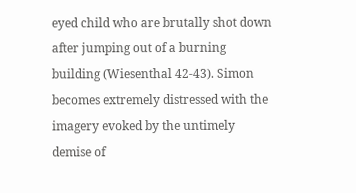eyed child who are brutally shot down after jumping out of a burning building (Wiesenthal 42-43). Simon becomes extremely distressed with the imagery evoked by the untimely demise of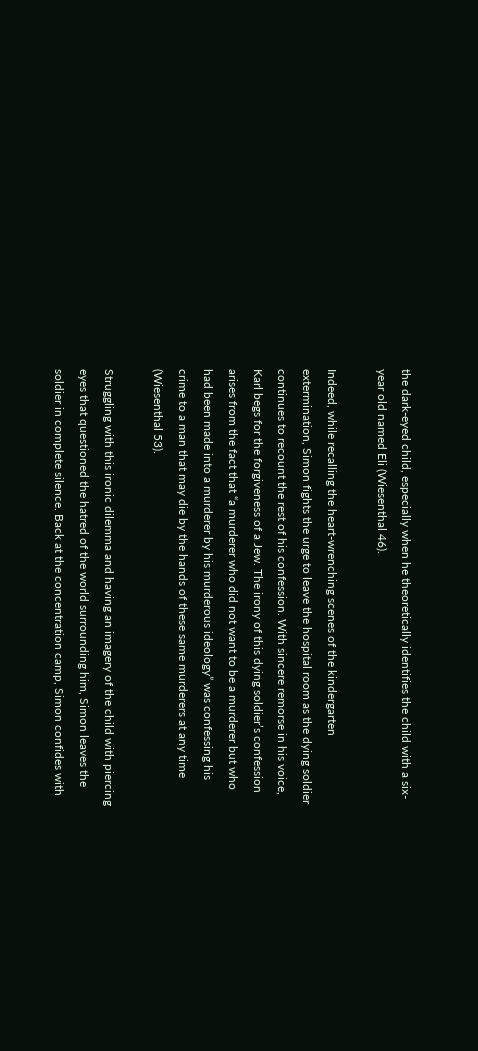the dark-eyed child, especially when he theoretically identifies the child with a six-year old named Eli (Wiesenthal 46).

Indeed, while recalling the heart-wrenching scenes of the kindergarten extermination, Simon fights the urge to leave the hospital room as the dying soldier continues to recount the rest of his confession. With sincere remorse in his voice, Karl begs for the forgiveness of a Jew. The irony of this dying soldier’s confession arises from the fact that “a murderer who did not want to be a murderer but who had been made into a murderer by his murderous ideology” was confessing his crime to a man that may die by the hands of these same murderers at any time (Wiesenthal 53).

Struggling with this ironic dilemma and having an imagery of the child with piercing eyes that questioned the hatred of the world surrounding him, Simon leaves the soldier in complete silence. Back at the concentration camp, Simon confides with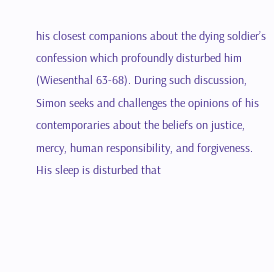his closest companions about the dying soldier’s confession which profoundly disturbed him (Wiesenthal 63-68). During such discussion, Simon seeks and challenges the opinions of his contemporaries about the beliefs on justice, mercy, human responsibility, and forgiveness. His sleep is disturbed that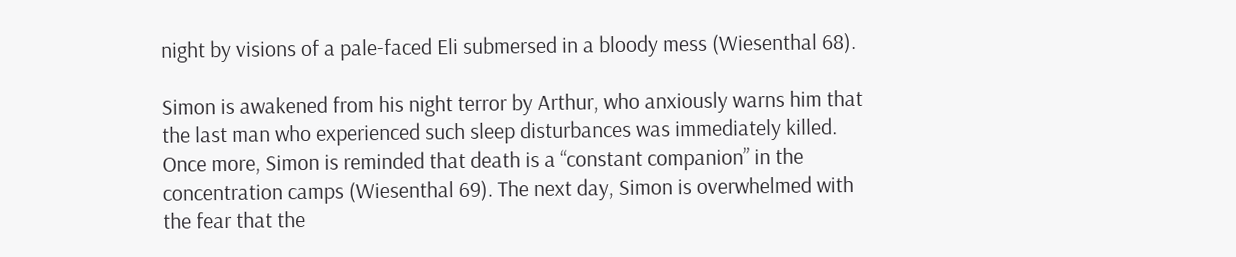night by visions of a pale-faced Eli submersed in a bloody mess (Wiesenthal 68).

Simon is awakened from his night terror by Arthur, who anxiously warns him that the last man who experienced such sleep disturbances was immediately killed. Once more, Simon is reminded that death is a “constant companion” in the concentration camps (Wiesenthal 69). The next day, Simon is overwhelmed with the fear that the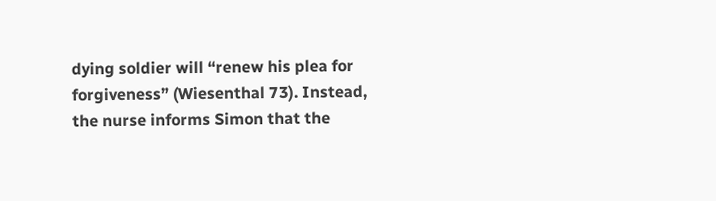dying soldier will “renew his plea for forgiveness” (Wiesenthal 73). Instead, the nurse informs Simon that the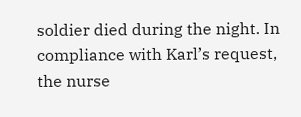soldier died during the night. In compliance with Karl’s request, the nurse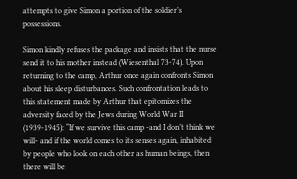attempts to give Simon a portion of the soldier’s possessions.

Simon kindly refuses the package and insists that the nurse send it to his mother instead (Wiesenthal 73-74). Upon returning to the camp, Arthur once again confronts Simon about his sleep disturbances. Such confrontation leads to this statement made by Arthur that epitomizes the adversity faced by the Jews during World War II (1939-1945): “If we survive this camp -and I don’t think we will- and if the world comes to its senses again, inhabited by people who look on each other as human beings, then there will be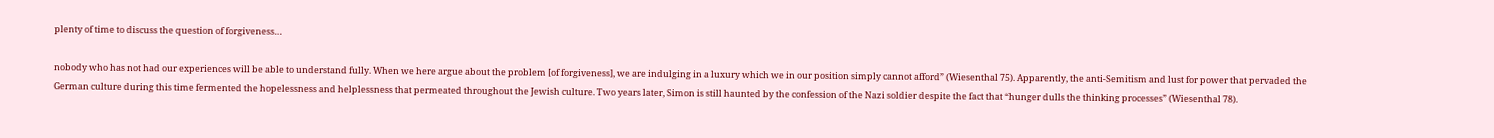plenty of time to discuss the question of forgiveness…

nobody who has not had our experiences will be able to understand fully. When we here argue about the problem [of forgiveness], we are indulging in a luxury which we in our position simply cannot afford” (Wiesenthal 75). Apparently, the anti-Semitism and lust for power that pervaded the German culture during this time fermented the hopelessness and helplessness that permeated throughout the Jewish culture. Two years later, Simon is still haunted by the confession of the Nazi soldier despite the fact that “hunger dulls the thinking processes” (Wiesenthal 78).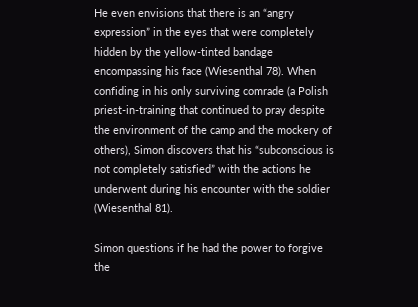He even envisions that there is an “angry expression” in the eyes that were completely hidden by the yellow-tinted bandage encompassing his face (Wiesenthal 78). When confiding in his only surviving comrade (a Polish priest-in-training that continued to pray despite the environment of the camp and the mockery of others), Simon discovers that his “subconscious is not completely satisfied” with the actions he underwent during his encounter with the soldier (Wiesenthal 81).

Simon questions if he had the power to forgive the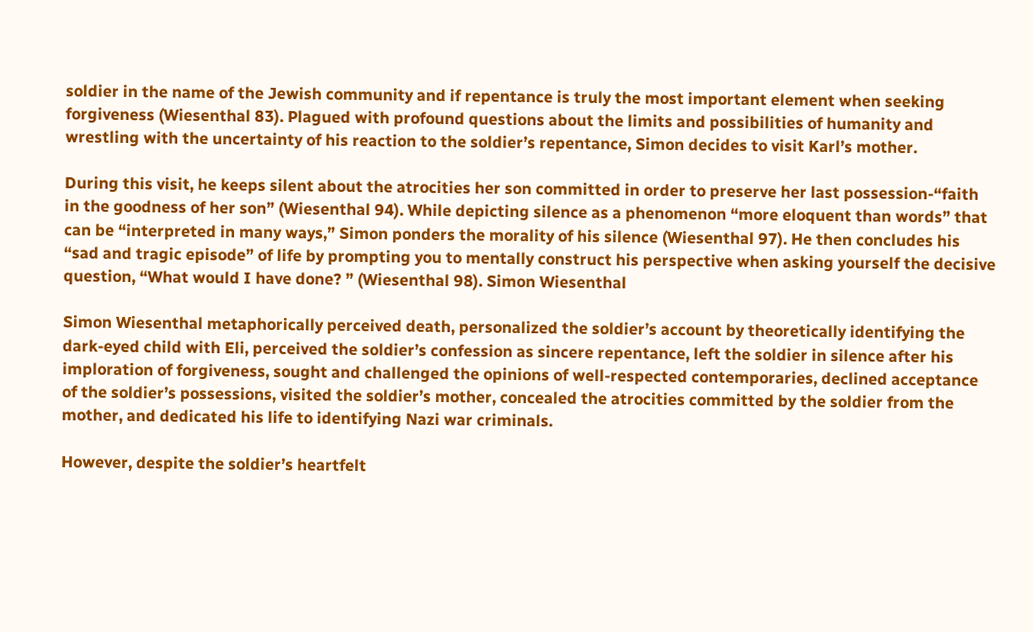soldier in the name of the Jewish community and if repentance is truly the most important element when seeking forgiveness (Wiesenthal 83). Plagued with profound questions about the limits and possibilities of humanity and wrestling with the uncertainty of his reaction to the soldier’s repentance, Simon decides to visit Karl’s mother.

During this visit, he keeps silent about the atrocities her son committed in order to preserve her last possession-“faith in the goodness of her son” (Wiesenthal 94). While depicting silence as a phenomenon “more eloquent than words” that can be “interpreted in many ways,” Simon ponders the morality of his silence (Wiesenthal 97). He then concludes his “sad and tragic episode” of life by prompting you to mentally construct his perspective when asking yourself the decisive question, “What would I have done? ” (Wiesenthal 98). Simon Wiesenthal

Simon Wiesenthal metaphorically perceived death, personalized the soldier’s account by theoretically identifying the dark-eyed child with Eli, perceived the soldier’s confession as sincere repentance, left the soldier in silence after his imploration of forgiveness, sought and challenged the opinions of well-respected contemporaries, declined acceptance of the soldier’s possessions, visited the soldier’s mother, concealed the atrocities committed by the soldier from the mother, and dedicated his life to identifying Nazi war criminals.

However, despite the soldier’s heartfelt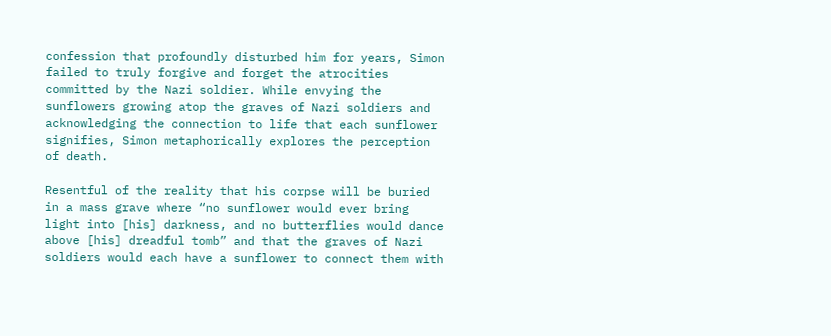confession that profoundly disturbed him for years, Simon failed to truly forgive and forget the atrocities committed by the Nazi soldier. While envying the sunflowers growing atop the graves of Nazi soldiers and acknowledging the connection to life that each sunflower signifies, Simon metaphorically explores the perception of death.

Resentful of the reality that his corpse will be buried in a mass grave where “no sunflower would ever bring light into [his] darkness, and no butterflies would dance above [his] dreadful tomb” and that the graves of Nazi soldiers would each have a sunflower to connect them with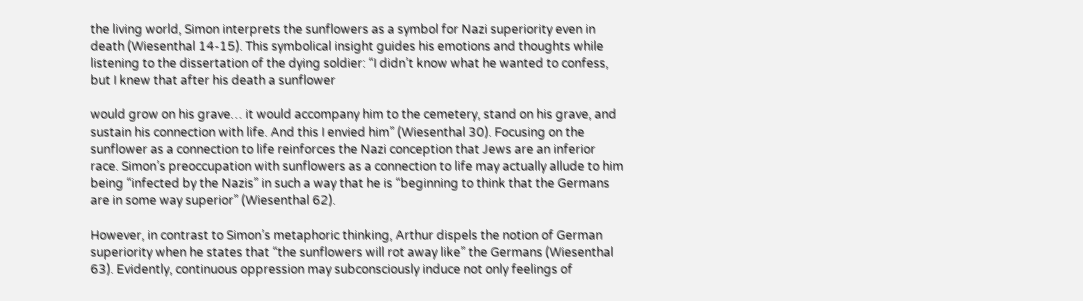the living world, Simon interprets the sunflowers as a symbol for Nazi superiority even in death (Wiesenthal 14-15). This symbolical insight guides his emotions and thoughts while listening to the dissertation of the dying soldier: “I didn’t know what he wanted to confess, but I knew that after his death a sunflower

would grow on his grave… it would accompany him to the cemetery, stand on his grave, and sustain his connection with life. And this I envied him” (Wiesenthal 30). Focusing on the sunflower as a connection to life reinforces the Nazi conception that Jews are an inferior race. Simon’s preoccupation with sunflowers as a connection to life may actually allude to him being “infected by the Nazis” in such a way that he is “beginning to think that the Germans are in some way superior” (Wiesenthal 62).

However, in contrast to Simon’s metaphoric thinking, Arthur dispels the notion of German superiority when he states that “the sunflowers will rot away like” the Germans (Wiesenthal 63). Evidently, continuous oppression may subconsciously induce not only feelings of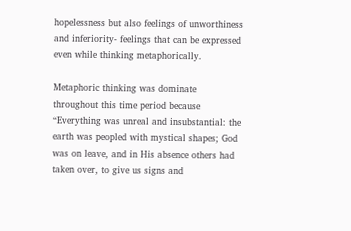hopelessness but also feelings of unworthiness and inferiority- feelings that can be expressed even while thinking metaphorically.

Metaphoric thinking was dominate throughout this time period because “Everything was unreal and insubstantial: the earth was peopled with mystical shapes; God was on leave, and in His absence others had taken over, to give us signs and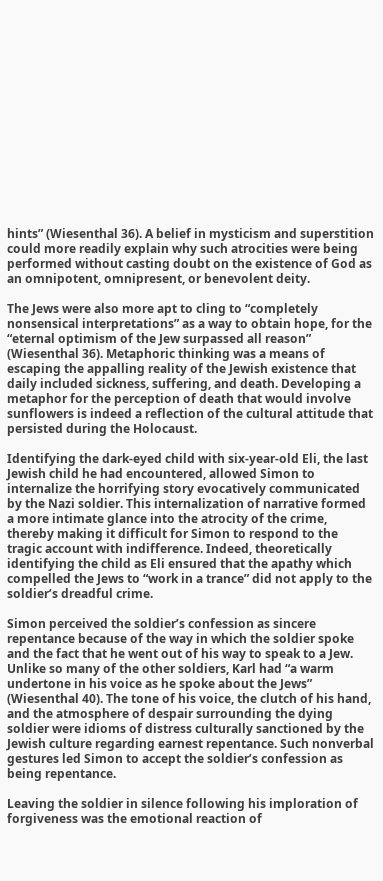hints” (Wiesenthal 36). A belief in mysticism and superstition could more readily explain why such atrocities were being performed without casting doubt on the existence of God as an omnipotent, omnipresent, or benevolent deity.

The Jews were also more apt to cling to “completely nonsensical interpretations” as a way to obtain hope, for the “eternal optimism of the Jew surpassed all reason” (Wiesenthal 36). Metaphoric thinking was a means of escaping the appalling reality of the Jewish existence that daily included sickness, suffering, and death. Developing a metaphor for the perception of death that would involve sunflowers is indeed a reflection of the cultural attitude that persisted during the Holocaust.

Identifying the dark-eyed child with six-year-old Eli, the last Jewish child he had encountered, allowed Simon to internalize the horrifying story evocatively communicated by the Nazi soldier. This internalization of narrative formed a more intimate glance into the atrocity of the crime, thereby making it difficult for Simon to respond to the tragic account with indifference. Indeed, theoretically identifying the child as Eli ensured that the apathy which compelled the Jews to “work in a trance” did not apply to the soldier’s dreadful crime.

Simon perceived the soldier’s confession as sincere repentance because of the way in which the soldier spoke and the fact that he went out of his way to speak to a Jew. Unlike so many of the other soldiers, Karl had “a warm undertone in his voice as he spoke about the Jews” (Wiesenthal 40). The tone of his voice, the clutch of his hand, and the atmosphere of despair surrounding the dying soldier were idioms of distress culturally sanctioned by the Jewish culture regarding earnest repentance. Such nonverbal gestures led Simon to accept the soldier’s confession as being repentance.

Leaving the soldier in silence following his imploration of forgiveness was the emotional reaction of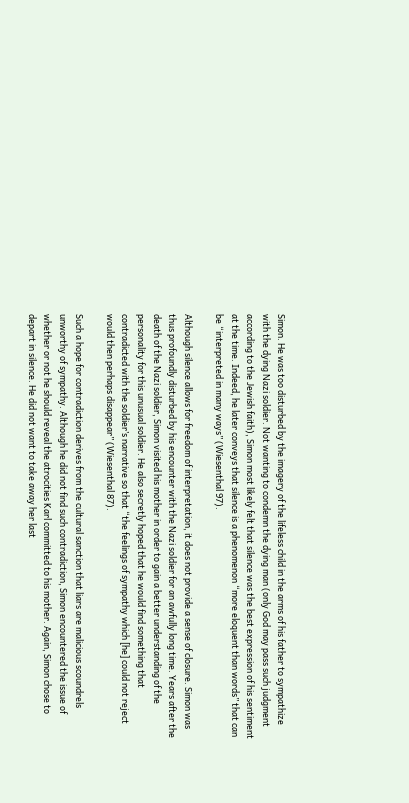Simon. He was too disturbed by the imagery of the lifeless child in the arms of his father to sympathize with the dying Nazi soldier. Not wanting to condemn the dying man (only God may pass such judgment according to the Jewish faith), Simon most likely felt that silence was the best expression of his sentiment at the time. Indeed, he later conveys that silence is a phenomenon “more eloquent than words” that can be “interpreted in many ways” (Wiesenthal 97).

Although silence allows for freedom of interpretation, it does not provide a sense of closure. Simon was thus profoundly disturbed by his encounter with the Nazi soldier for an awfully long time. Years after the death of the Nazi soldier, Simon visited his mother in order to gain a better understanding of the personality for this unusual soldier. He also secretly hoped that he would find something that contradicted with the soldier’s narrative so that “the feelings of sympathy which [he] could not reject would then perhaps disappear” (Wiesenthal 87).

Such a hope for contradiction derives from the cultural sanction that liars are malicious scoundrels unworthy of sympathy. Although he did not find such contradiction, Simon encountered the issue of whether or not he should reveal the atrocities Karl committed to his mother. Again, Simon chose to depart in silence. He did not want to take away her last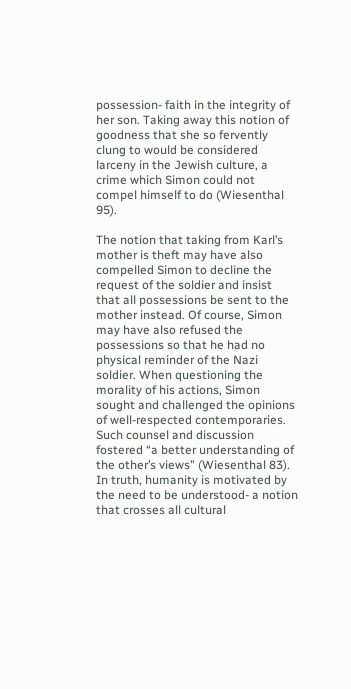possession- faith in the integrity of her son. Taking away this notion of goodness that she so fervently clung to would be considered larceny in the Jewish culture, a crime which Simon could not compel himself to do (Wiesenthal 95).

The notion that taking from Karl’s mother is theft may have also compelled Simon to decline the request of the soldier and insist that all possessions be sent to the mother instead. Of course, Simon may have also refused the possessions so that he had no physical reminder of the Nazi soldier. When questioning the morality of his actions, Simon sought and challenged the opinions of well-respected contemporaries. Such counsel and discussion fostered “a better understanding of the other’s views” (Wiesenthal 83). In truth, humanity is motivated by the need to be understood- a notion that crosses all cultural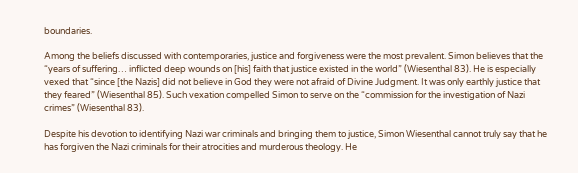boundaries.

Among the beliefs discussed with contemporaries, justice and forgiveness were the most prevalent. Simon believes that the “years of suffering… inflicted deep wounds on [his] faith that justice existed in the world” (Wiesenthal 83). He is especially vexed that “since [the Nazis] did not believe in God they were not afraid of Divine Judgment. It was only earthly justice that they feared” (Wiesenthal 85). Such vexation compelled Simon to serve on the “commission for the investigation of Nazi crimes” (Wiesenthal 83).

Despite his devotion to identifying Nazi war criminals and bringing them to justice, Simon Wiesenthal cannot truly say that he has forgiven the Nazi criminals for their atrocities and murderous theology. He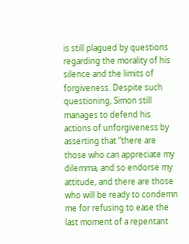is still plagued by questions regarding the morality of his silence and the limits of forgiveness. Despite such questioning, Simon still manages to defend his actions of unforgiveness by asserting that “there are those who can appreciate my dilemma, and so endorse my attitude, and there are those who will be ready to condemn me for refusing to ease the last moment of a repentant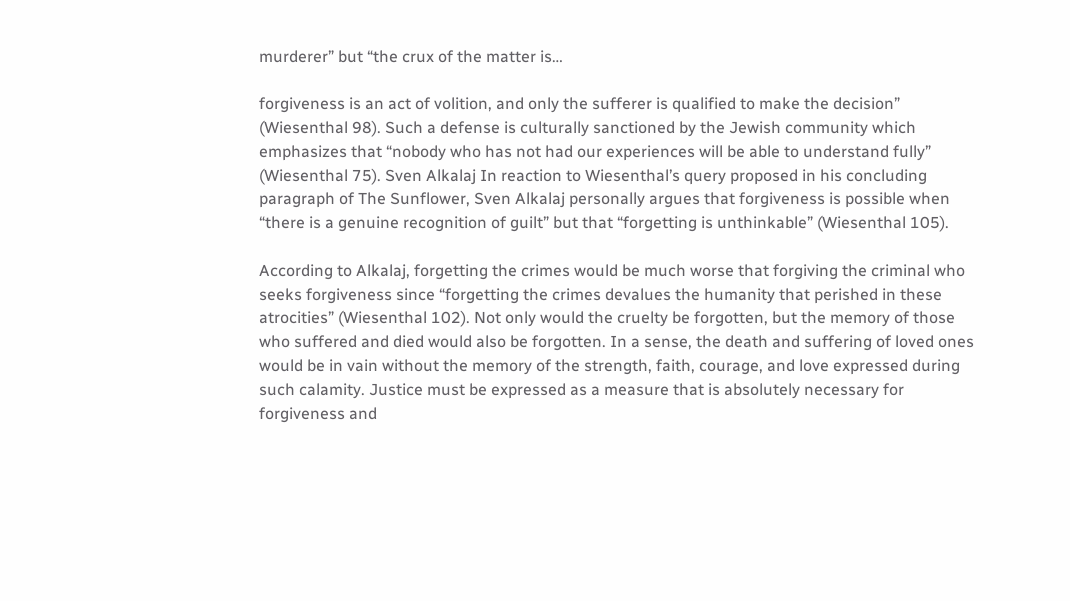murderer” but “the crux of the matter is…

forgiveness is an act of volition, and only the sufferer is qualified to make the decision” (Wiesenthal 98). Such a defense is culturally sanctioned by the Jewish community which emphasizes that “nobody who has not had our experiences will be able to understand fully” (Wiesenthal 75). Sven Alkalaj In reaction to Wiesenthal’s query proposed in his concluding paragraph of The Sunflower, Sven Alkalaj personally argues that forgiveness is possible when “there is a genuine recognition of guilt” but that “forgetting is unthinkable” (Wiesenthal 105).

According to Alkalaj, forgetting the crimes would be much worse that forgiving the criminal who seeks forgiveness since “forgetting the crimes devalues the humanity that perished in these atrocities” (Wiesenthal 102). Not only would the cruelty be forgotten, but the memory of those who suffered and died would also be forgotten. In a sense, the death and suffering of loved ones would be in vain without the memory of the strength, faith, courage, and love expressed during such calamity. Justice must be expressed as a measure that is absolutely necessary for forgiveness and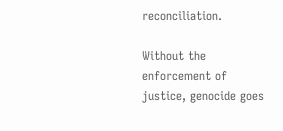reconciliation.

Without the enforcement of justice, genocide goes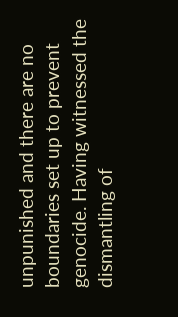unpunished and there are no boundaries set up to prevent genocide. Having witnessed the dismantling of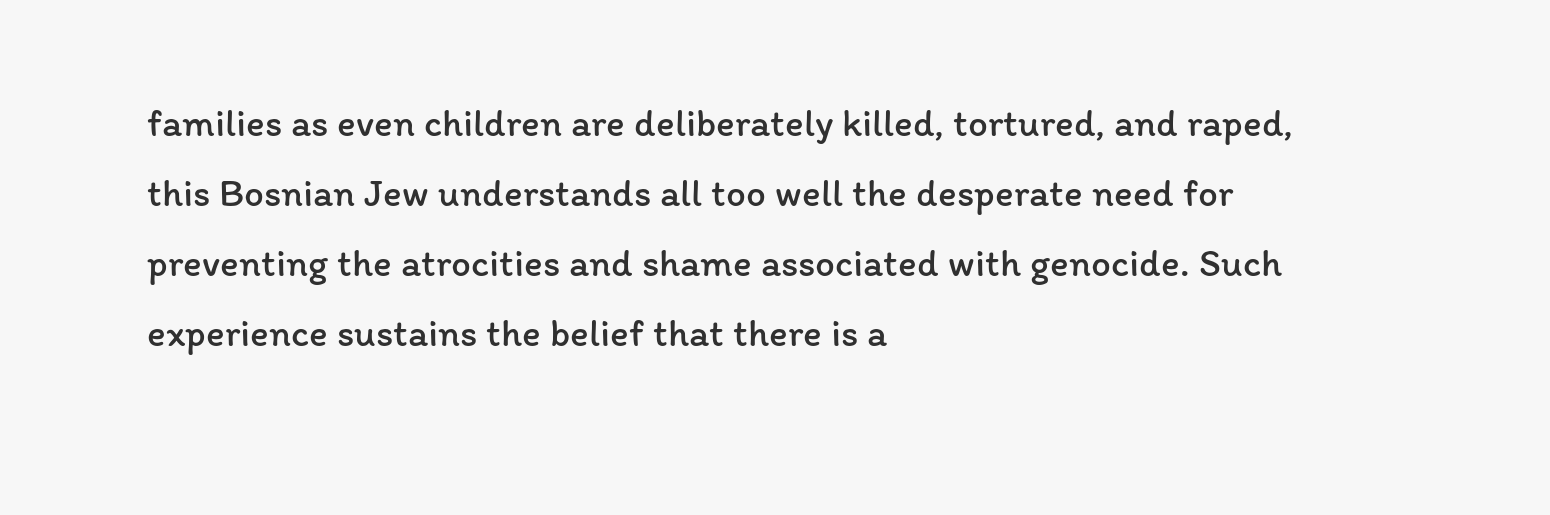families as even children are deliberately killed, tortured, and raped, this Bosnian Jew understands all too well the desperate need for preventing the atrocities and shame associated with genocide. Such experience sustains the belief that there is a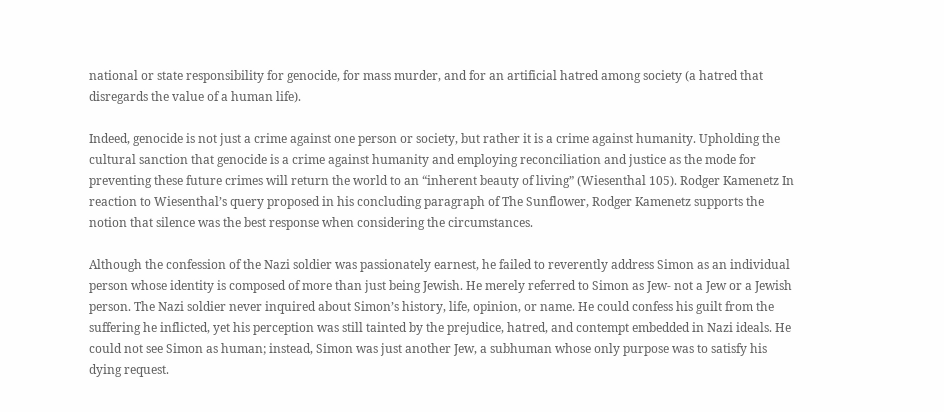national or state responsibility for genocide, for mass murder, and for an artificial hatred among society (a hatred that disregards the value of a human life).

Indeed, genocide is not just a crime against one person or society, but rather it is a crime against humanity. Upholding the cultural sanction that genocide is a crime against humanity and employing reconciliation and justice as the mode for preventing these future crimes will return the world to an “inherent beauty of living” (Wiesenthal 105). Rodger Kamenetz In reaction to Wiesenthal’s query proposed in his concluding paragraph of The Sunflower, Rodger Kamenetz supports the notion that silence was the best response when considering the circumstances.

Although the confession of the Nazi soldier was passionately earnest, he failed to reverently address Simon as an individual person whose identity is composed of more than just being Jewish. He merely referred to Simon as Jew- not a Jew or a Jewish person. The Nazi soldier never inquired about Simon’s history, life, opinion, or name. He could confess his guilt from the suffering he inflicted, yet his perception was still tainted by the prejudice, hatred, and contempt embedded in Nazi ideals. He could not see Simon as human; instead, Simon was just another Jew, a subhuman whose only purpose was to satisfy his dying request.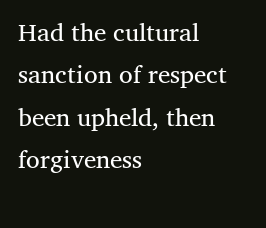Had the cultural sanction of respect been upheld, then forgiveness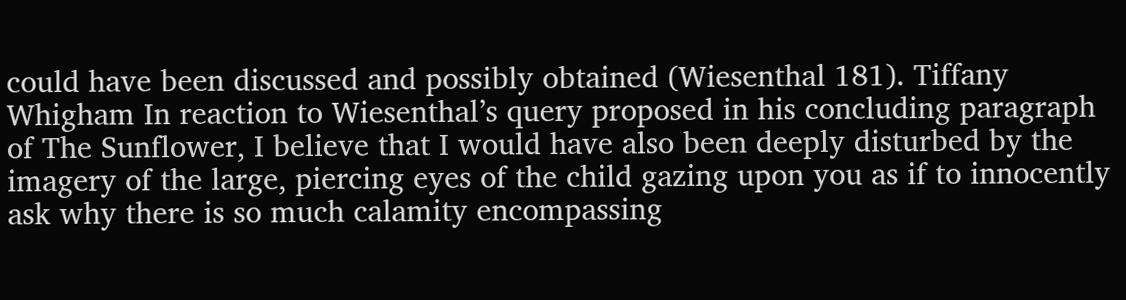could have been discussed and possibly obtained (Wiesenthal 181). Tiffany Whigham In reaction to Wiesenthal’s query proposed in his concluding paragraph of The Sunflower, I believe that I would have also been deeply disturbed by the imagery of the large, piercing eyes of the child gazing upon you as if to innocently ask why there is so much calamity encompassing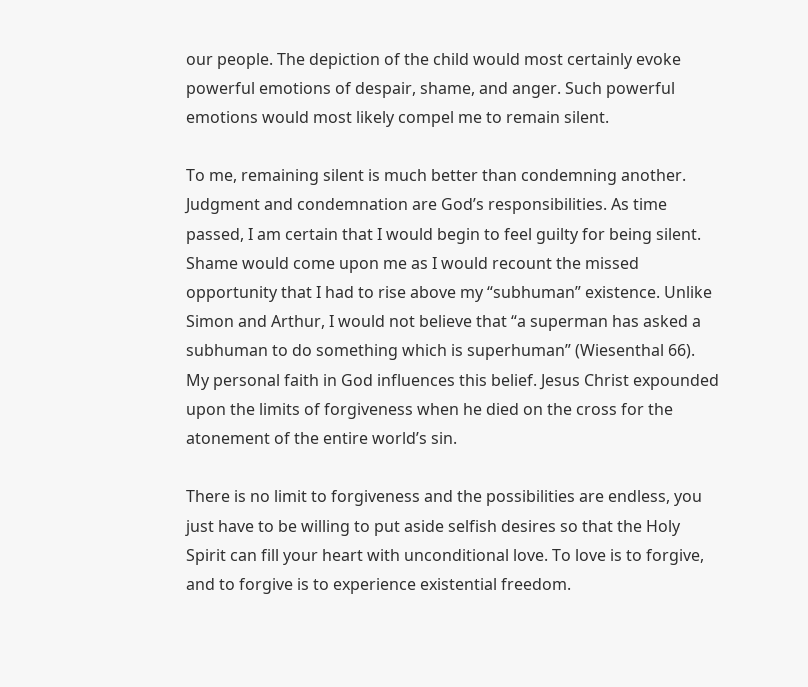our people. The depiction of the child would most certainly evoke powerful emotions of despair, shame, and anger. Such powerful emotions would most likely compel me to remain silent.

To me, remaining silent is much better than condemning another. Judgment and condemnation are God’s responsibilities. As time passed, I am certain that I would begin to feel guilty for being silent. Shame would come upon me as I would recount the missed opportunity that I had to rise above my “subhuman” existence. Unlike Simon and Arthur, I would not believe that “a superman has asked a subhuman to do something which is superhuman” (Wiesenthal 66). My personal faith in God influences this belief. Jesus Christ expounded upon the limits of forgiveness when he died on the cross for the atonement of the entire world’s sin.

There is no limit to forgiveness and the possibilities are endless, you just have to be willing to put aside selfish desires so that the Holy Spirit can fill your heart with unconditional love. To love is to forgive, and to forgive is to experience existential freedom.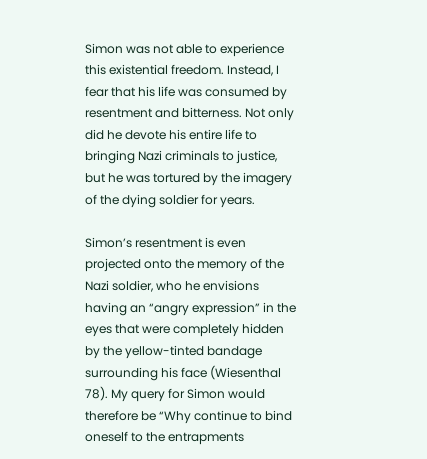Simon was not able to experience this existential freedom. Instead, I fear that his life was consumed by resentment and bitterness. Not only did he devote his entire life to bringing Nazi criminals to justice, but he was tortured by the imagery of the dying soldier for years.

Simon’s resentment is even projected onto the memory of the Nazi soldier, who he envisions having an “angry expression” in the eyes that were completely hidden by the yellow-tinted bandage surrounding his face (Wiesenthal 78). My query for Simon would therefore be “Why continue to bind oneself to the entrapments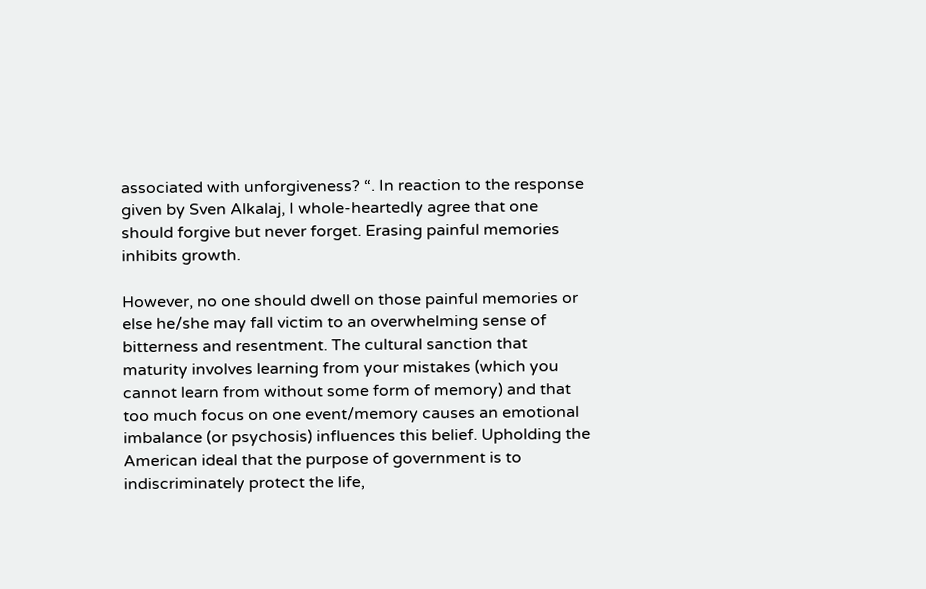associated with unforgiveness? “. In reaction to the response given by Sven Alkalaj, I whole-heartedly agree that one should forgive but never forget. Erasing painful memories inhibits growth.

However, no one should dwell on those painful memories or else he/she may fall victim to an overwhelming sense of bitterness and resentment. The cultural sanction that maturity involves learning from your mistakes (which you cannot learn from without some form of memory) and that too much focus on one event/memory causes an emotional imbalance (or psychosis) influences this belief. Upholding the American ideal that the purpose of government is to indiscriminately protect the life,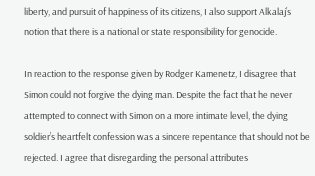liberty, and pursuit of happiness of its citizens, I also support Alkalaj’s notion that there is a national or state responsibility for genocide.

In reaction to the response given by Rodger Kamenetz, I disagree that Simon could not forgive the dying man. Despite the fact that he never attempted to connect with Simon on a more intimate level, the dying soldier’s heartfelt confession was a sincere repentance that should not be rejected. I agree that disregarding the personal attributes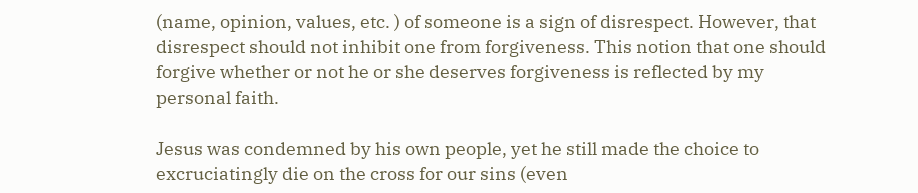(name, opinion, values, etc. ) of someone is a sign of disrespect. However, that disrespect should not inhibit one from forgiveness. This notion that one should forgive whether or not he or she deserves forgiveness is reflected by my personal faith.

Jesus was condemned by his own people, yet he still made the choice to excruciatingly die on the cross for our sins (even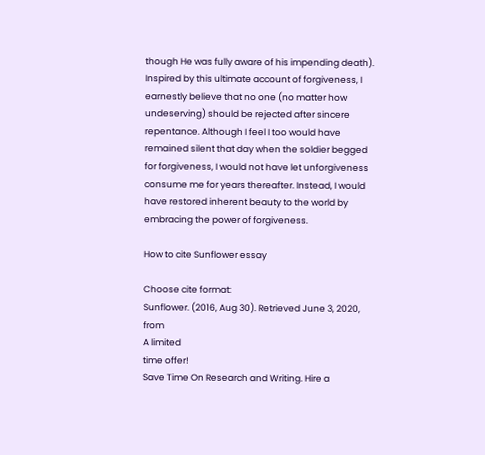though He was fully aware of his impending death). Inspired by this ultimate account of forgiveness, I earnestly believe that no one (no matter how undeserving) should be rejected after sincere repentance. Although I feel I too would have remained silent that day when the soldier begged for forgiveness, I would not have let unforgiveness consume me for years thereafter. Instead, I would have restored inherent beauty to the world by embracing the power of forgiveness.

How to cite Sunflower essay

Choose cite format:
Sunflower. (2016, Aug 30). Retrieved June 3, 2020, from
A limited
time offer!
Save Time On Research and Writing. Hire a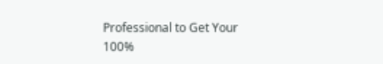Professional to Get Your 100%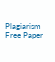Plagiarism Free Paper